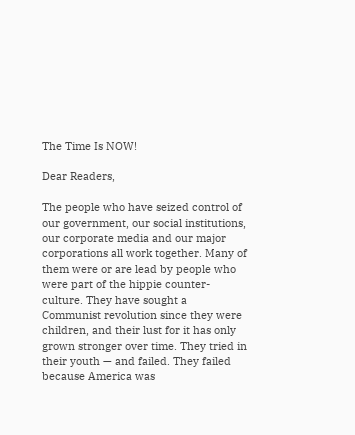The Time Is NOW!

Dear Readers,

The people who have seized control of our government, our social institutions, our corporate media and our major corporations all work together. Many of them were or are lead by people who were part of the hippie counter-culture. They have sought a Communist revolution since they were children, and their lust for it has only grown stronger over time. They tried in their youth — and failed. They failed because America was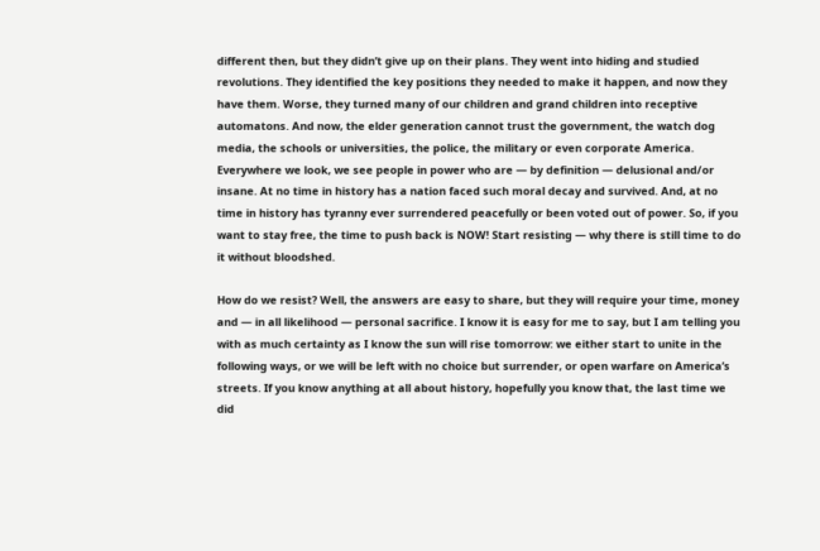different then, but they didn’t give up on their plans. They went into hiding and studied revolutions. They identified the key positions they needed to make it happen, and now they have them. Worse, they turned many of our children and grand children into receptive automatons. And now, the elder generation cannot trust the government, the watch dog media, the schools or universities, the police, the military or even corporate America. Everywhere we look, we see people in power who are — by definition — delusional and/or insane. At no time in history has a nation faced such moral decay and survived. And, at no time in history has tyranny ever surrendered peacefully or been voted out of power. So, if you want to stay free, the time to push back is NOW! Start resisting — why there is still time to do it without bloodshed.

How do we resist? Well, the answers are easy to share, but they will require your time, money and — in all likelihood — personal sacrifice. I know it is easy for me to say, but I am telling you with as much certainty as I know the sun will rise tomorrow: we either start to unite in the following ways, or we will be left with no choice but surrender, or open warfare on America’s streets. If you know anything at all about history, hopefully you know that, the last time we did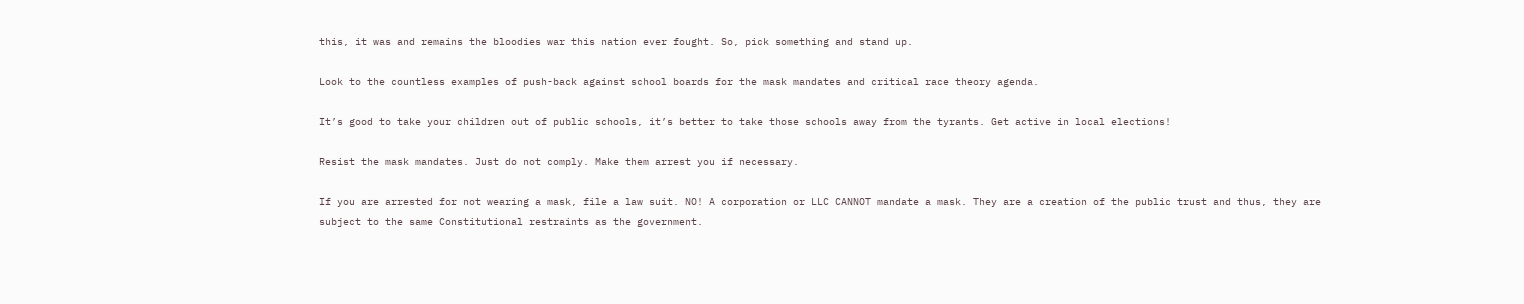this, it was and remains the bloodies war this nation ever fought. So, pick something and stand up.

Look to the countless examples of push-back against school boards for the mask mandates and critical race theory agenda.

It’s good to take your children out of public schools, it’s better to take those schools away from the tyrants. Get active in local elections!

Resist the mask mandates. Just do not comply. Make them arrest you if necessary.

If you are arrested for not wearing a mask, file a law suit. NO! A corporation or LLC CANNOT mandate a mask. They are a creation of the public trust and thus, they are subject to the same Constitutional restraints as the government.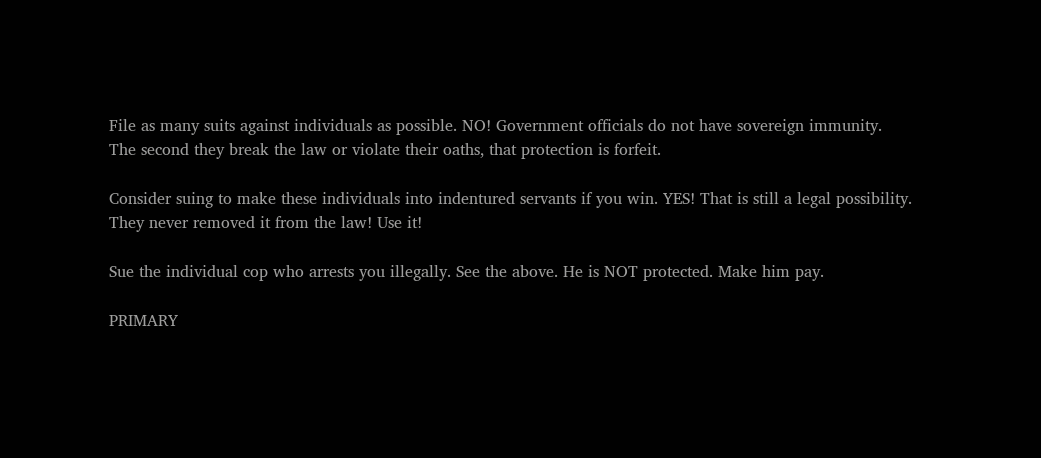File as many suits against individuals as possible. NO! Government officials do not have sovereign immunity. The second they break the law or violate their oaths, that protection is forfeit.

Consider suing to make these individuals into indentured servants if you win. YES! That is still a legal possibility. They never removed it from the law! Use it!

Sue the individual cop who arrests you illegally. See the above. He is NOT protected. Make him pay.

PRIMARY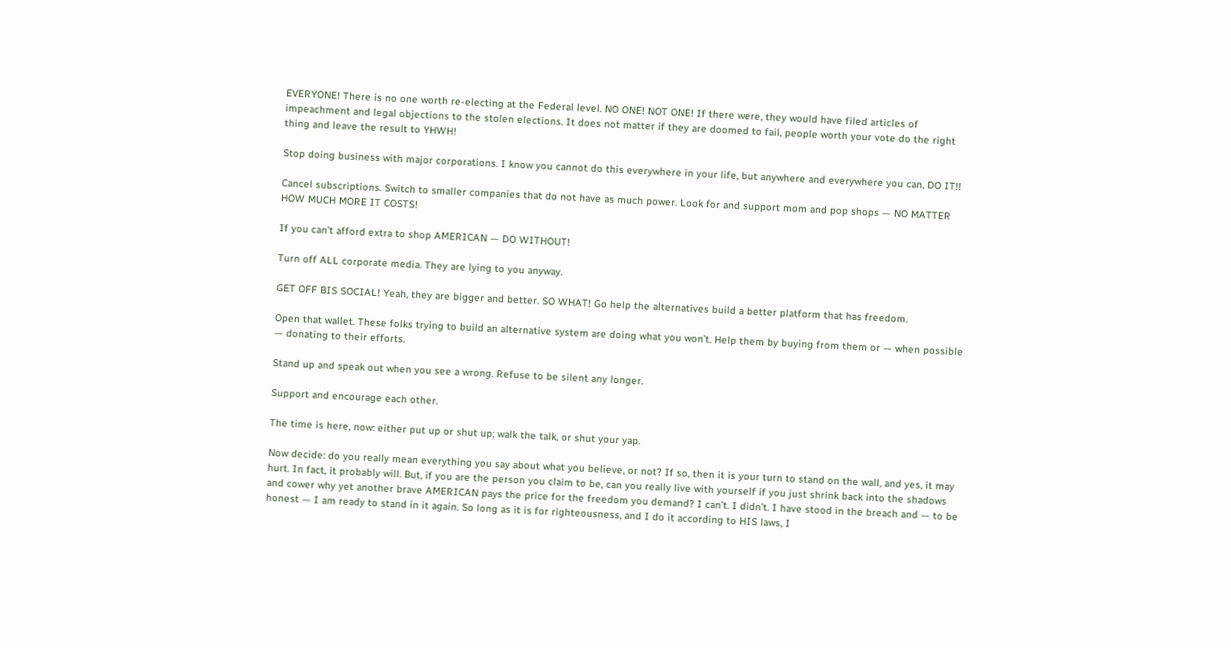EVERYONE! There is no one worth re-electing at the Federal level. NO ONE! NOT ONE! If there were, they would have filed articles of impeachment and legal objections to the stolen elections. It does not matter if they are doomed to fail, people worth your vote do the right thing and leave the result to YHWH!

Stop doing business with major corporations. I know you cannot do this everywhere in your life, but anywhere and everywhere you can, DO IT!!

Cancel subscriptions. Switch to smaller companies that do not have as much power. Look for and support mom and pop shops — NO MATTER HOW MUCH MORE IT COSTS!

If you can’t afford extra to shop AMERICAN — DO WITHOUT!

Turn off ALL corporate media. They are lying to you anyway.

GET OFF BIS SOCIAL! Yeah, they are bigger and better. SO WHAT! Go help the alternatives build a better platform that has freedom.

Open that wallet. These folks trying to build an alternative system are doing what you won’t. Help them by buying from them or — when possible — donating to their efforts.

Stand up and speak out when you see a wrong. Refuse to be silent any longer.

Support and encourage each other.

The time is here, now: either put up or shut up; walk the talk, or shut your yap.

Now decide: do you really mean everything you say about what you believe, or not? If so, then it is your turn to stand on the wall, and yes, it may hurt. In fact, it probably will. But, if you are the person you claim to be, can you really live with yourself if you just shrink back into the shadows and cower why yet another brave AMERICAN pays the price for the freedom you demand? I can’t. I didn’t. I have stood in the breach and — to be honest — I am ready to stand in it again. So long as it is for righteousness, and I do it according to HIS laws, I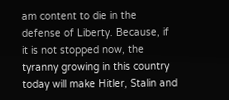am content to die in the defense of Liberty. Because, if it is not stopped now, the tyranny growing in this country today will make Hitler, Stalin and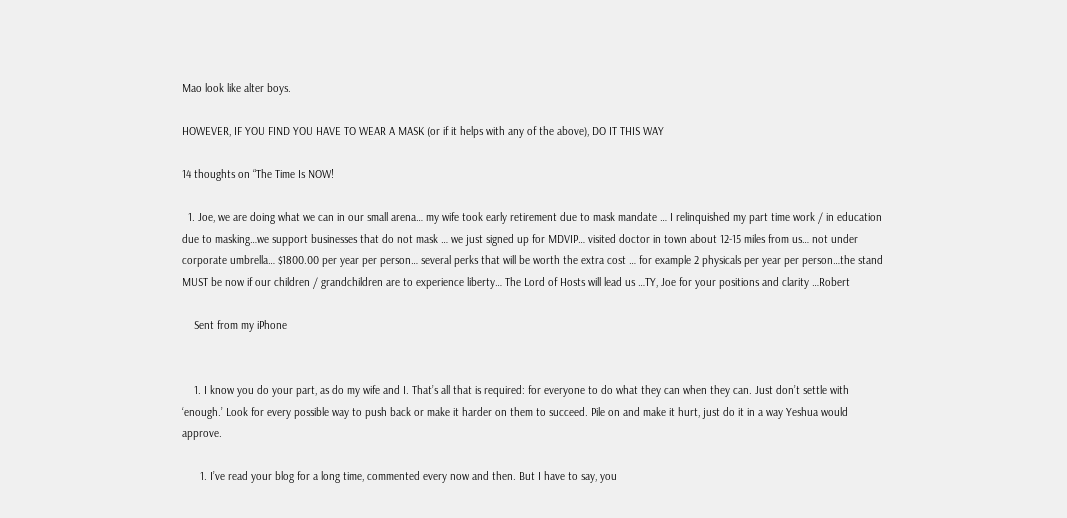Mao look like alter boys.

HOWEVER, IF YOU FIND YOU HAVE TO WEAR A MASK (or if it helps with any of the above), DO IT THIS WAY

14 thoughts on “The Time Is NOW!

  1. Joe, we are doing what we can in our small arena… my wife took early retirement due to mask mandate … I relinquished my part time work / in education due to masking…we support businesses that do not mask … we just signed up for MDVIP… visited doctor in town about 12-15 miles from us… not under corporate umbrella… $1800.00 per year per person… several perks that will be worth the extra cost … for example 2 physicals per year per person…the stand MUST be now if our children / grandchildren are to experience liberty… The Lord of Hosts will lead us …TY, Joe for your positions and clarity …Robert

    Sent from my iPhone


    1. I know you do your part, as do my wife and I. That’s all that is required: for everyone to do what they can when they can. Just don’t settle with ‘enough.’ Look for every possible way to push back or make it harder on them to succeed. Pile on and make it hurt, just do it in a way Yeshua would approve.

      1. I’ve read your blog for a long time, commented every now and then. But I have to say, you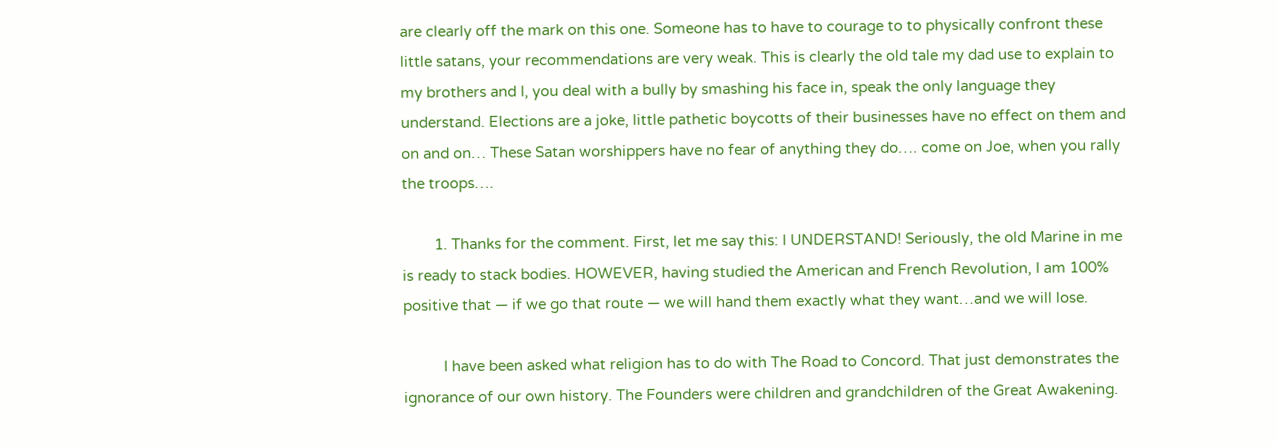are clearly off the mark on this one. Someone has to have to courage to to physically confront these little satans, your recommendations are very weak. This is clearly the old tale my dad use to explain to my brothers and I, you deal with a bully by smashing his face in, speak the only language they understand. Elections are a joke, little pathetic boycotts of their businesses have no effect on them and on and on… These Satan worshippers have no fear of anything they do…. come on Joe, when you rally the troops….

        1. Thanks for the comment. First, let me say this: I UNDERSTAND! Seriously, the old Marine in me is ready to stack bodies. HOWEVER, having studied the American and French Revolution, I am 100% positive that — if we go that route — we will hand them exactly what they want…and we will lose.

          I have been asked what religion has to do with The Road to Concord. That just demonstrates the ignorance of our own history. The Founders were children and grandchildren of the Great Awakening.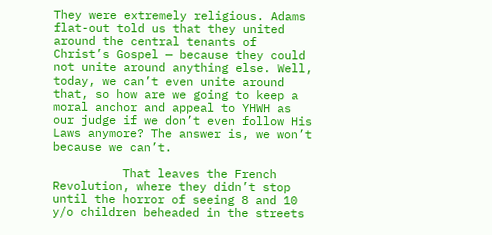They were extremely religious. Adams flat-out told us that they united around the central tenants of Christ’s Gospel — because they could not unite around anything else. Well, today, we can’t even unite around that, so how are we going to keep a moral anchor and appeal to YHWH as our judge if we don’t even follow His Laws anymore? The answer is, we won’t because we can’t.

          That leaves the French Revolution, where they didn’t stop until the horror of seeing 8 and 10 y/o children beheaded in the streets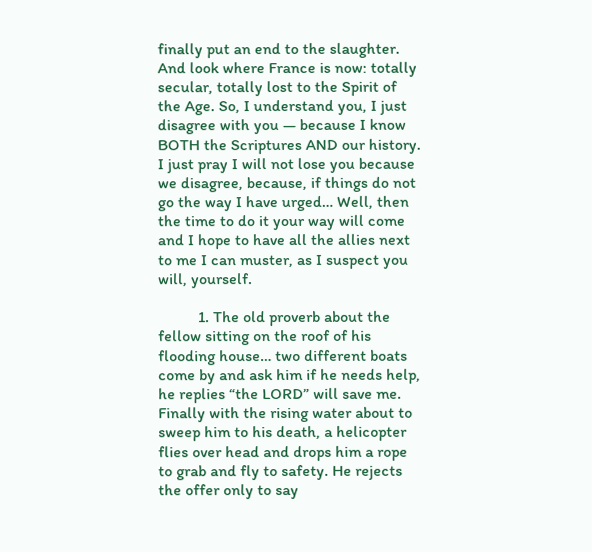finally put an end to the slaughter. And look where France is now: totally secular, totally lost to the Spirit of the Age. So, I understand you, I just disagree with you — because I know BOTH the Scriptures AND our history. I just pray I will not lose you because we disagree, because, if things do not go the way I have urged… Well, then the time to do it your way will come and I hope to have all the allies next to me I can muster, as I suspect you will, yourself.

          1. The old proverb about the fellow sitting on the roof of his flooding house… two different boats come by and ask him if he needs help, he replies “the LORD” will save me. Finally with the rising water about to sweep him to his death, a helicopter flies over head and drops him a rope to grab and fly to safety. He rejects the offer only to say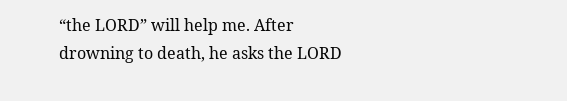“the LORD” will help me. After drowning to death, he asks the LORD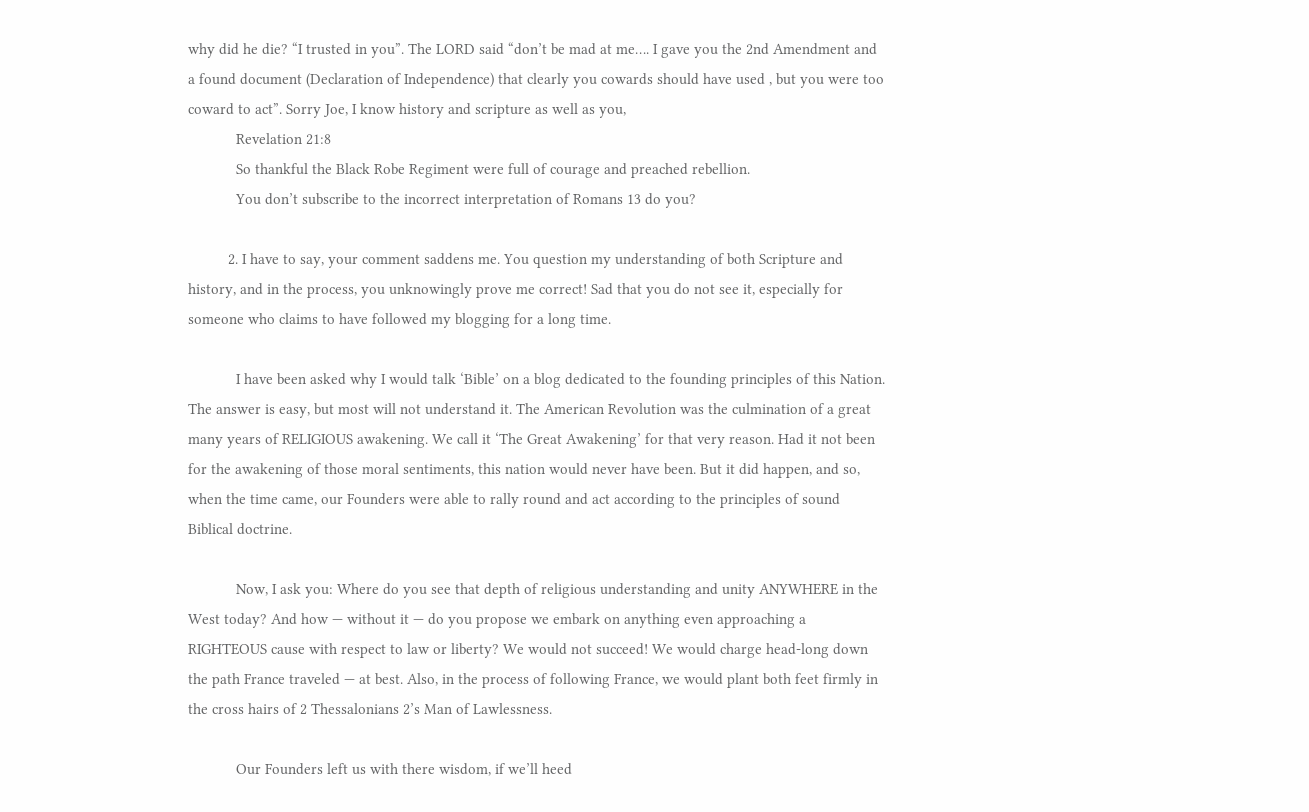why did he die? “I trusted in you”. The LORD said “don’t be mad at me…. I gave you the 2nd Amendment and a found document (Declaration of Independence) that clearly you cowards should have used , but you were too coward to act”. Sorry Joe, I know history and scripture as well as you,
            Revelation 21:8
            So thankful the Black Robe Regiment were full of courage and preached rebellion.
            You don’t subscribe to the incorrect interpretation of Romans 13 do you?

          2. I have to say, your comment saddens me. You question my understanding of both Scripture and history, and in the process, you unknowingly prove me correct! Sad that you do not see it, especially for someone who claims to have followed my blogging for a long time.

            I have been asked why I would talk ‘Bible’ on a blog dedicated to the founding principles of this Nation. The answer is easy, but most will not understand it. The American Revolution was the culmination of a great many years of RELIGIOUS awakening. We call it ‘The Great Awakening’ for that very reason. Had it not been for the awakening of those moral sentiments, this nation would never have been. But it did happen, and so, when the time came, our Founders were able to rally round and act according to the principles of sound Biblical doctrine.

            Now, I ask you: Where do you see that depth of religious understanding and unity ANYWHERE in the West today? And how — without it — do you propose we embark on anything even approaching a RIGHTEOUS cause with respect to law or liberty? We would not succeed! We would charge head-long down the path France traveled — at best. Also, in the process of following France, we would plant both feet firmly in the cross hairs of 2 Thessalonians 2’s Man of Lawlessness.

            Our Founders left us with there wisdom, if we’ll heed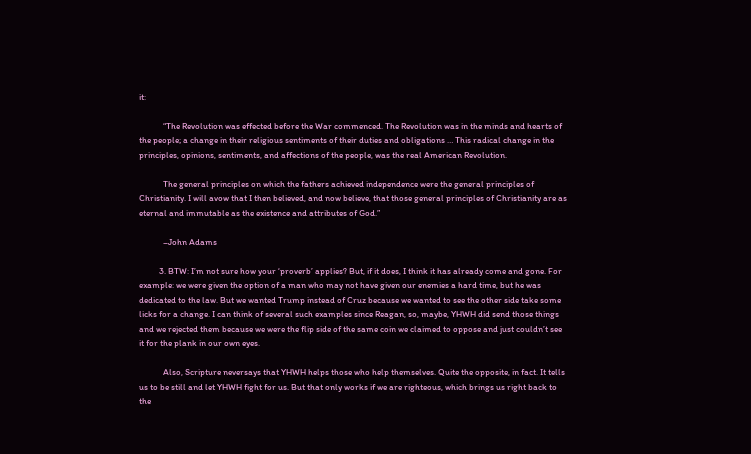it:

            “The Revolution was effected before the War commenced. The Revolution was in the minds and hearts of the people; a change in their religious sentiments of their duties and obligations … This radical change in the principles, opinions, sentiments, and affections of the people, was the real American Revolution.

            The general principles on which the fathers achieved independence were the general principles of Christianity. I will avow that I then believed, and now believe, that those general principles of Christianity are as eternal and immutable as the existence and attributes of God.”

            –John Adams

          3. BTW: I’m not sure how your ‘proverb’ applies? But, if it does, I think it has already come and gone. For example: we were given the option of a man who may not have given our enemies a hard time, but he was dedicated to the law. But we wanted Trump instead of Cruz because we wanted to see the other side take some licks for a change. I can think of several such examples since Reagan, so, maybe, YHWH did send those things and we rejected them because we were the flip side of the same coin we claimed to oppose and just couldn’t see it for the plank in our own eyes.

            Also, Scripture neversays that YHWH helps those who help themselves. Quite the opposite, in fact. It tells us to be still and let YHWH fight for us. But that only works if we are righteous, which brings us right back to the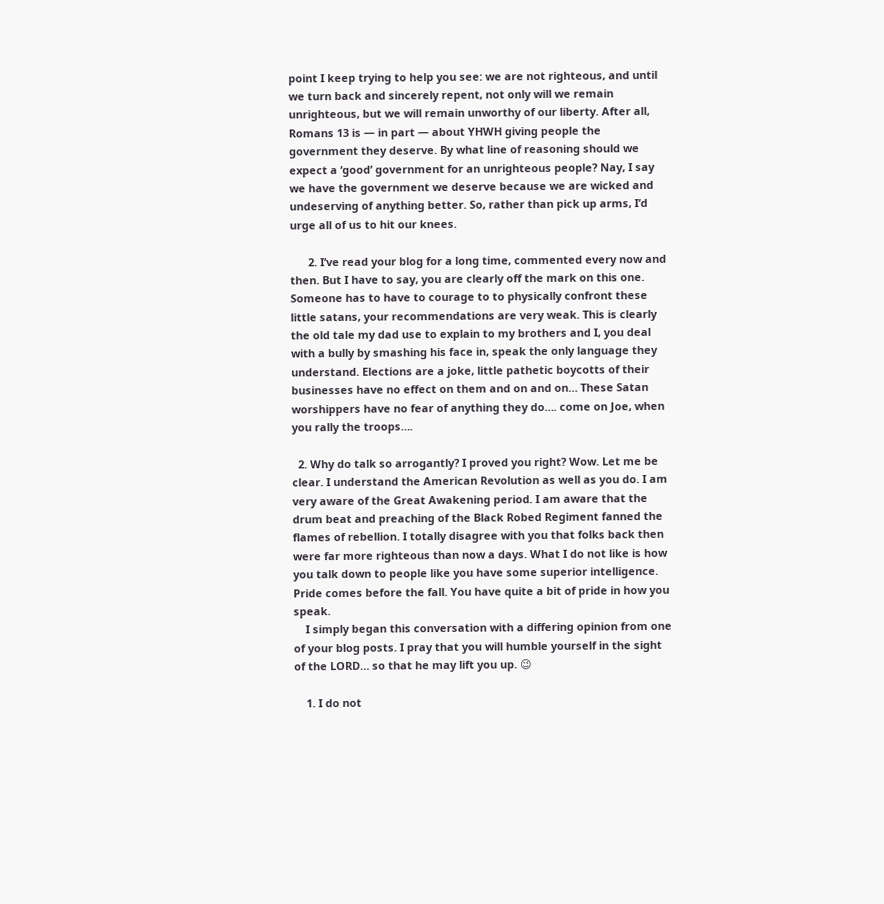point I keep trying to help you see: we are not righteous, and until we turn back and sincerely repent, not only will we remain unrighteous, but we will remain unworthy of our liberty. After all, Romans 13 is — in part — about YHWH giving people the government they deserve. By what line of reasoning should we expect a ‘good’ government for an unrighteous people? Nay, I say we have the government we deserve because we are wicked and undeserving of anything better. So, rather than pick up arms, I’d urge all of us to hit our knees.

      2. I’ve read your blog for a long time, commented every now and then. But I have to say, you are clearly off the mark on this one. Someone has to have to courage to to physically confront these little satans, your recommendations are very weak. This is clearly the old tale my dad use to explain to my brothers and I, you deal with a bully by smashing his face in, speak the only language they understand. Elections are a joke, little pathetic boycotts of their businesses have no effect on them and on and on… These Satan worshippers have no fear of anything they do…. come on Joe, when you rally the troops….

  2. Why do talk so arrogantly? I proved you right? Wow. Let me be clear. I understand the American Revolution as well as you do. I am very aware of the Great Awakening period. I am aware that the drum beat and preaching of the Black Robed Regiment fanned the flames of rebellion. I totally disagree with you that folks back then were far more righteous than now a days. What I do not like is how you talk down to people like you have some superior intelligence. Pride comes before the fall. You have quite a bit of pride in how you speak.
    I simply began this conversation with a differing opinion from one of your blog posts. I pray that you will humble yourself in the sight of the LORD… so that he may lift you up. 😉

    1. I do not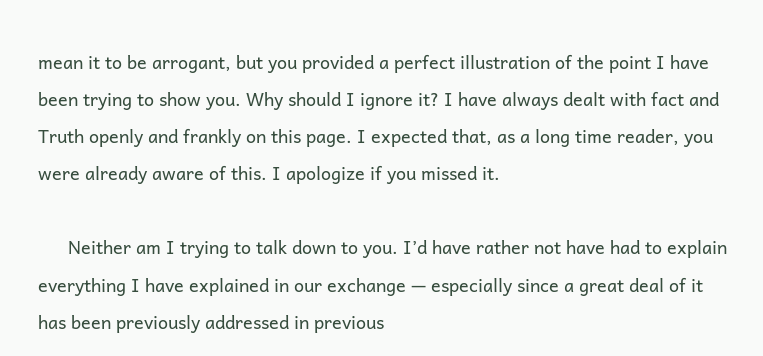mean it to be arrogant, but you provided a perfect illustration of the point I have been trying to show you. Why should I ignore it? I have always dealt with fact and Truth openly and frankly on this page. I expected that, as a long time reader, you were already aware of this. I apologize if you missed it.

      Neither am I trying to talk down to you. I’d have rather not have had to explain everything I have explained in our exchange — especially since a great deal of it has been previously addressed in previous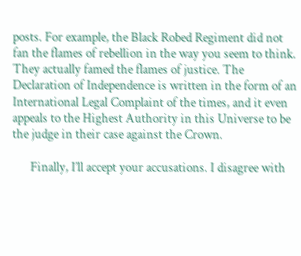posts. For example, the Black Robed Regiment did not fan the flames of rebellion in the way you seem to think. They actually famed the flames of justice. The Declaration of Independence is written in the form of an International Legal Complaint of the times, and it even appeals to the Highest Authority in this Universe to be the judge in their case against the Crown.

      Finally, I’ll accept your accusations. I disagree with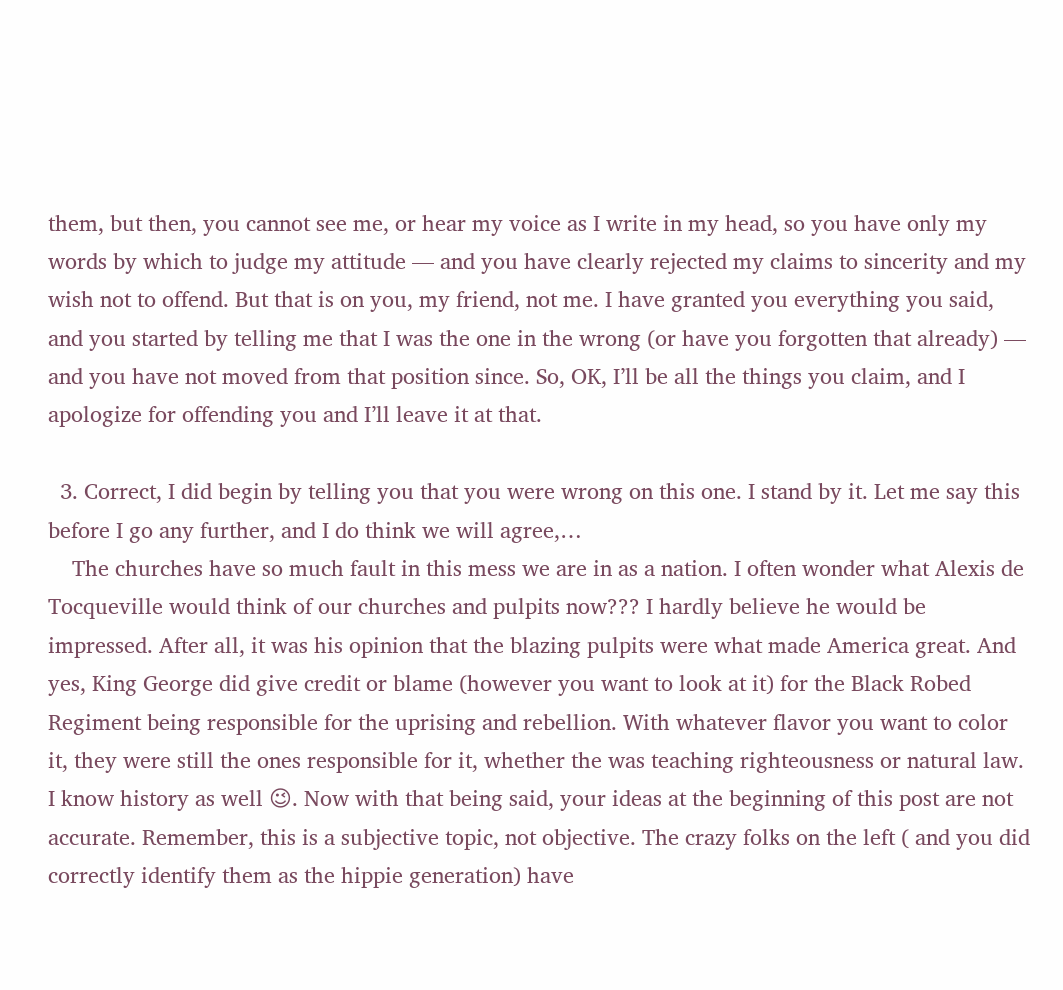them, but then, you cannot see me, or hear my voice as I write in my head, so you have only my words by which to judge my attitude — and you have clearly rejected my claims to sincerity and my wish not to offend. But that is on you, my friend, not me. I have granted you everything you said, and you started by telling me that I was the one in the wrong (or have you forgotten that already) — and you have not moved from that position since. So, OK, I’ll be all the things you claim, and I apologize for offending you and I’ll leave it at that.

  3. Correct, I did begin by telling you that you were wrong on this one. I stand by it. Let me say this before I go any further, and I do think we will agree,…
    The churches have so much fault in this mess we are in as a nation. I often wonder what Alexis de Tocqueville would think of our churches and pulpits now??? I hardly believe he would be impressed. After all, it was his opinion that the blazing pulpits were what made America great. And yes, King George did give credit or blame (however you want to look at it) for the Black Robed Regiment being responsible for the uprising and rebellion. With whatever flavor you want to color it, they were still the ones responsible for it, whether the was teaching righteousness or natural law. I know history as well 😉. Now with that being said, your ideas at the beginning of this post are not accurate. Remember, this is a subjective topic, not objective. The crazy folks on the left ( and you did correctly identify them as the hippie generation) have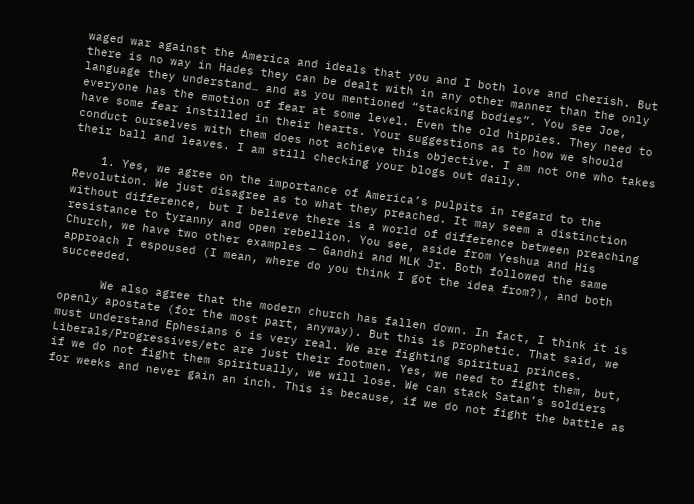waged war against the America and ideals that you and I both love and cherish. But there is no way in Hades they can be dealt with in any other manner than the only language they understand… and as you mentioned “stacking bodies”. You see Joe, everyone has the emotion of fear at some level. Even the old hippies. They need to have some fear instilled in their hearts. Your suggestions as to how we should conduct ourselves with them does not achieve this objective. I am not one who takes their ball and leaves. I am still checking your blogs out daily.

    1. Yes, we agree on the importance of America’s pulpits in regard to the Revolution. We just disagree as to what they preached. It may seem a distinction without difference, but I believe there is a world of difference between preaching resistance to tyranny and open rebellion. You see, aside from Yeshua and His Church, we have two other examples — Gandhi and MLK Jr. Both followed the same approach I espoused (I mean, where do you think I got the idea from?), and both succeeded.

      We also agree that the modern church has fallen down. In fact, I think it is openly apostate (for the most part, anyway). But this is prophetic. That said, we must understand Ephesians 6 is very real. We are fighting spiritual princes. Liberals/Progressives/etc are just their footmen. Yes, we need to fight them, but, if we do not fight them spiritually, we will lose. We can stack Satan’s soldiers for weeks and never gain an inch. This is because, if we do not fight the battle as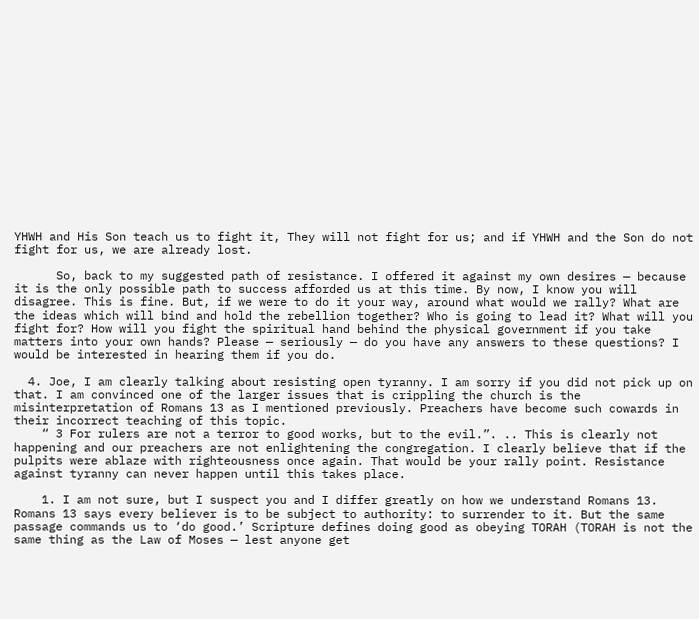YHWH and His Son teach us to fight it, They will not fight for us; and if YHWH and the Son do not fight for us, we are already lost.

      So, back to my suggested path of resistance. I offered it against my own desires — because it is the only possible path to success afforded us at this time. By now, I know you will disagree. This is fine. But, if we were to do it your way, around what would we rally? What are the ideas which will bind and hold the rebellion together? Who is going to lead it? What will you fight for? How will you fight the spiritual hand behind the physical government if you take matters into your own hands? Please — seriously — do you have any answers to these questions? I would be interested in hearing them if you do.

  4. Joe, I am clearly talking about resisting open tyranny. I am sorry if you did not pick up on that. I am convinced one of the larger issues that is crippling the church is the misinterpretation of Romans 13 as I mentioned previously. Preachers have become such cowards in their incorrect teaching of this topic.
    “ 3 For rulers are not a terror to good works, but to the evil.”. .. This is clearly not happening and our preachers are not enlightening the congregation. I clearly believe that if the pulpits were ablaze with righteousness once again. That would be your rally point. Resistance against tyranny can never happen until this takes place.

    1. I am not sure, but I suspect you and I differ greatly on how we understand Romans 13. Romans 13 says every believer is to be subject to authority: to surrender to it. But the same passage commands us to ‘do good.’ Scripture defines doing good as obeying TORAH (TORAH is not the same thing as the Law of Moses — lest anyone get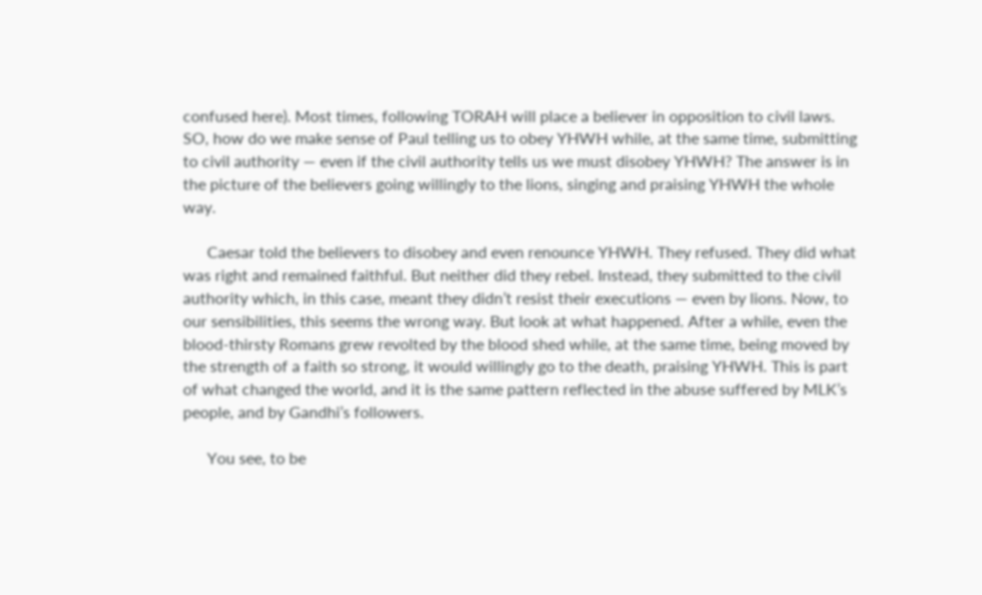confused here). Most times, following TORAH will place a believer in opposition to civil laws. SO, how do we make sense of Paul telling us to obey YHWH while, at the same time, submitting to civil authority — even if the civil authority tells us we must disobey YHWH? The answer is in the picture of the believers going willingly to the lions, singing and praising YHWH the whole way.

      Caesar told the believers to disobey and even renounce YHWH. They refused. They did what was right and remained faithful. But neither did they rebel. Instead, they submitted to the civil authority which, in this case, meant they didn’t resist their executions — even by lions. Now, to our sensibilities, this seems the wrong way. But look at what happened. After a while, even the blood-thirsty Romans grew revolted by the blood shed while, at the same time, being moved by the strength of a faith so strong, it would willingly go to the death, praising YHWH. This is part of what changed the world, and it is the same pattern reflected in the abuse suffered by MLK’s people, and by Gandhi’s followers.

      You see, to be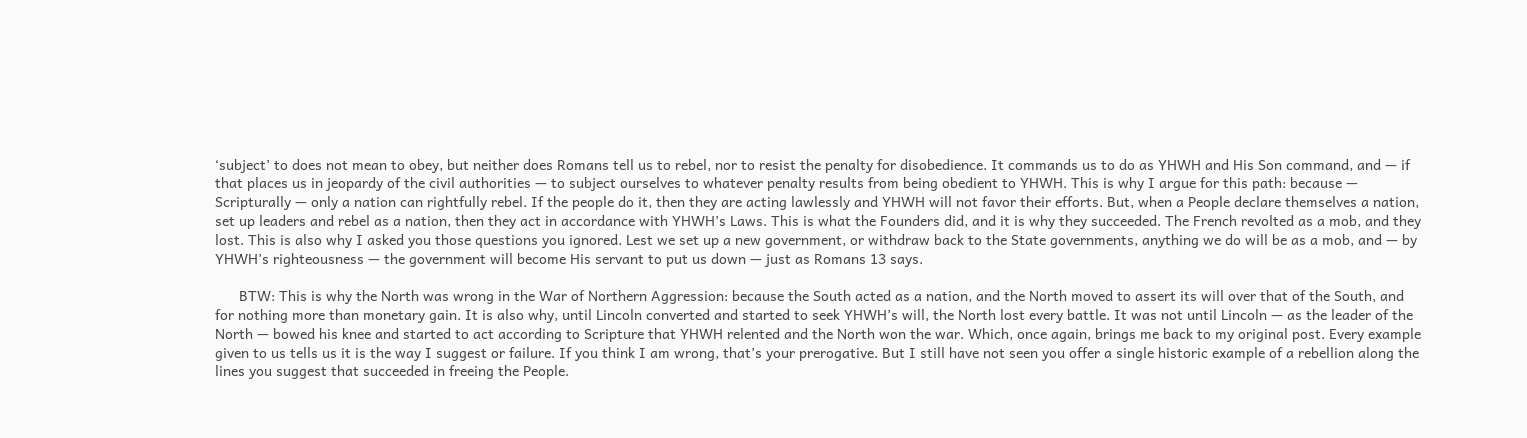‘subject’ to does not mean to obey, but neither does Romans tell us to rebel, nor to resist the penalty for disobedience. It commands us to do as YHWH and His Son command, and — if that places us in jeopardy of the civil authorities — to subject ourselves to whatever penalty results from being obedient to YHWH. This is why I argue for this path: because — Scripturally — only a nation can rightfully rebel. If the people do it, then they are acting lawlessly and YHWH will not favor their efforts. But, when a People declare themselves a nation, set up leaders and rebel as a nation, then they act in accordance with YHWH’s Laws. This is what the Founders did, and it is why they succeeded. The French revolted as a mob, and they lost. This is also why I asked you those questions you ignored. Lest we set up a new government, or withdraw back to the State governments, anything we do will be as a mob, and — by YHWH’s righteousness — the government will become His servant to put us down — just as Romans 13 says.

      BTW: This is why the North was wrong in the War of Northern Aggression: because the South acted as a nation, and the North moved to assert its will over that of the South, and for nothing more than monetary gain. It is also why, until Lincoln converted and started to seek YHWH’s will, the North lost every battle. It was not until Lincoln — as the leader of the North — bowed his knee and started to act according to Scripture that YHWH relented and the North won the war. Which, once again, brings me back to my original post. Every example given to us tells us it is the way I suggest or failure. If you think I am wrong, that’s your prerogative. But I still have not seen you offer a single historic example of a rebellion along the lines you suggest that succeeded in freeing the People.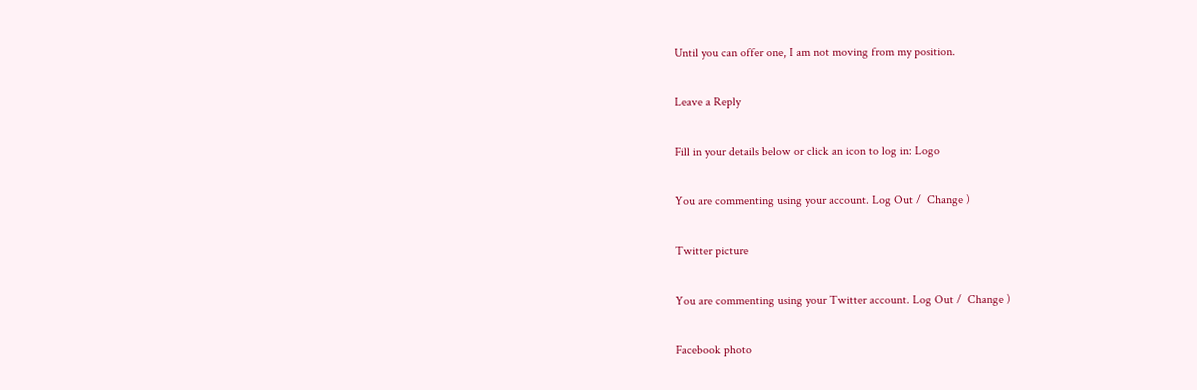Until you can offer one, I am not moving from my position.

Leave a Reply

Fill in your details below or click an icon to log in: Logo

You are commenting using your account. Log Out /  Change )

Twitter picture

You are commenting using your Twitter account. Log Out /  Change )

Facebook photo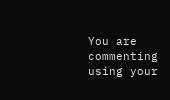You are commenting using your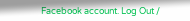Facebook account. Log Out /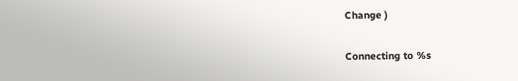Change )

Connecting to %s